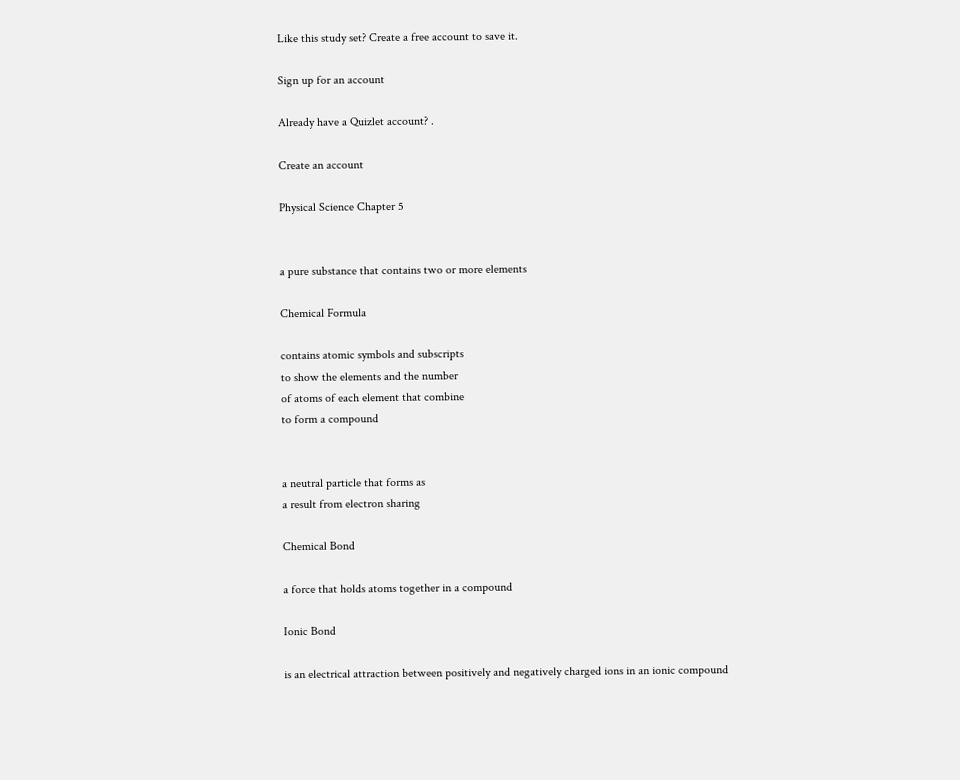Like this study set? Create a free account to save it.

Sign up for an account

Already have a Quizlet account? .

Create an account

Physical Science Chapter 5


a pure substance that contains two or more elements

Chemical Formula

contains atomic symbols and subscripts
to show the elements and the number
of atoms of each element that combine
to form a compound


a neutral particle that forms as
a result from electron sharing

Chemical Bond

a force that holds atoms together in a compound

Ionic Bond

is an electrical attraction between positively and negatively charged ions in an ionic compound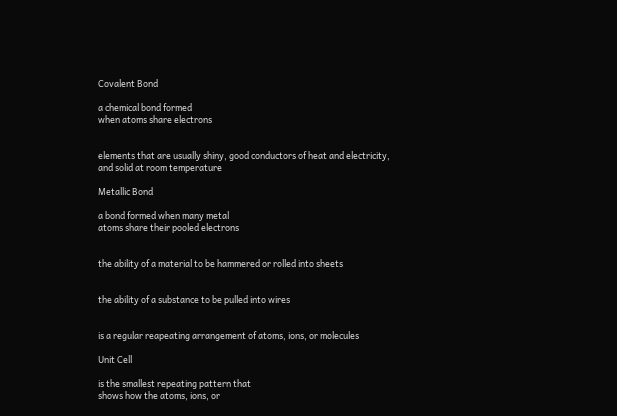Covalent Bond

a chemical bond formed
when atoms share electrons


elements that are usually shiny, good conductors of heat and electricity,
and solid at room temperature

Metallic Bond

a bond formed when many metal
atoms share their pooled electrons


the ability of a material to be hammered or rolled into sheets


the ability of a substance to be pulled into wires


is a regular reapeating arrangement of atoms, ions, or molecules

Unit Cell

is the smallest repeating pattern that
shows how the atoms, ions, or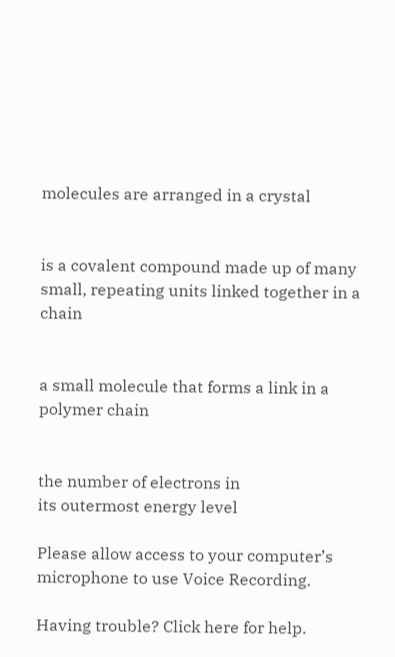molecules are arranged in a crystal


is a covalent compound made up of many small, repeating units linked together in a chain


a small molecule that forms a link in a polymer chain


the number of electrons in
its outermost energy level

Please allow access to your computer’s microphone to use Voice Recording.

Having trouble? Click here for help.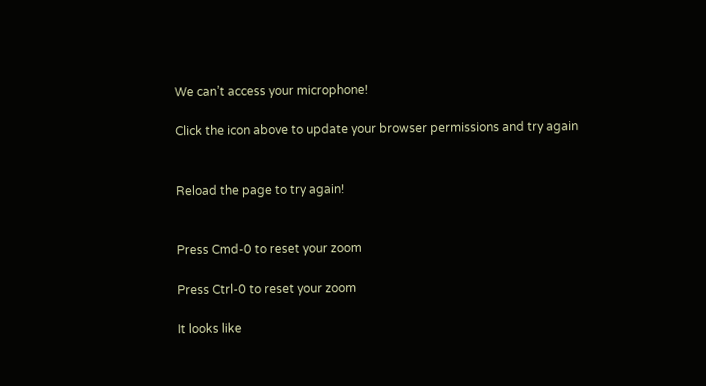We can’t access your microphone!

Click the icon above to update your browser permissions and try again


Reload the page to try again!


Press Cmd-0 to reset your zoom

Press Ctrl-0 to reset your zoom

It looks like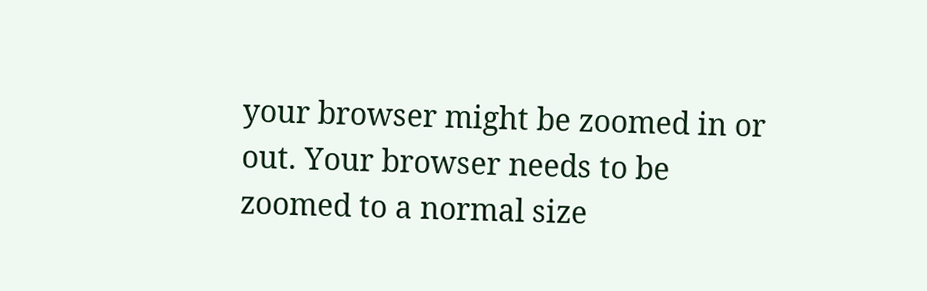your browser might be zoomed in or out. Your browser needs to be zoomed to a normal size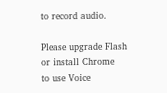to record audio.

Please upgrade Flash or install Chrome
to use Voice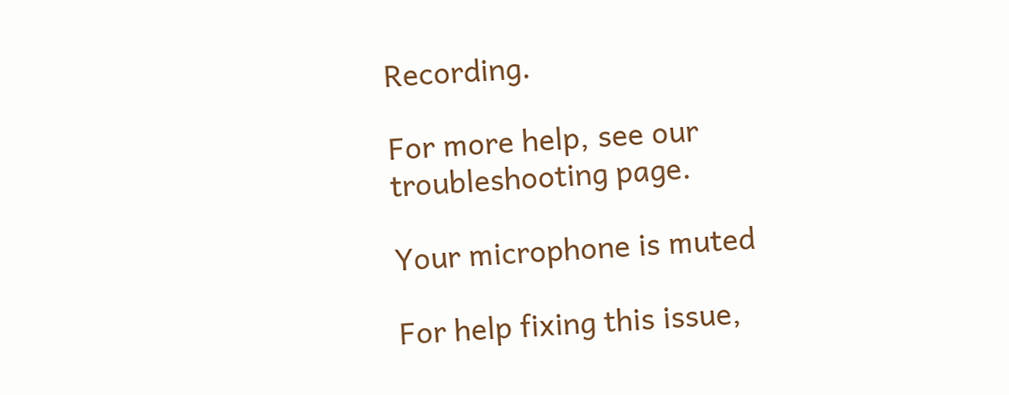Recording.

For more help, see our troubleshooting page.

Your microphone is muted

For help fixing this issue,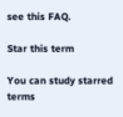see this FAQ.

Star this term

You can study starred terms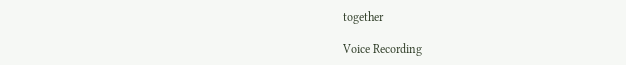together

Voice Recording